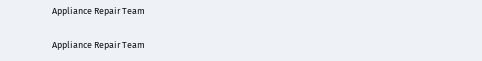Appliance Repair Team

Appliance Repair Team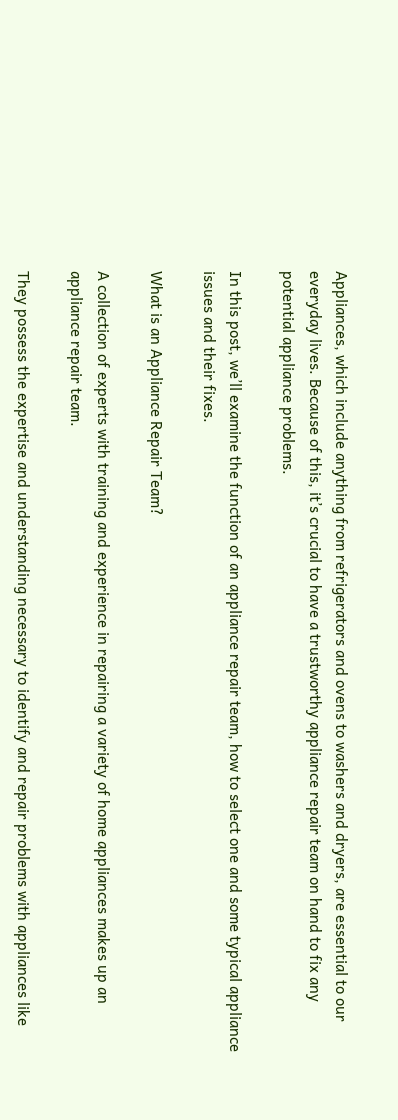Appliances, which include anything from refrigerators and ovens to washers and dryers, are essential to our everyday lives. Because of this, it’s crucial to have a trustworthy appliance repair team on hand to fix any potential appliance problems.

In this post, we’ll examine the function of an appliance repair team, how to select one and some typical appliance issues and their fixes.

What is an Appliance Repair Team?

A collection of experts with training and experience in repairing a variety of home appliances makes up an appliance repair team.

They possess the expertise and understanding necessary to identify and repair problems with appliances like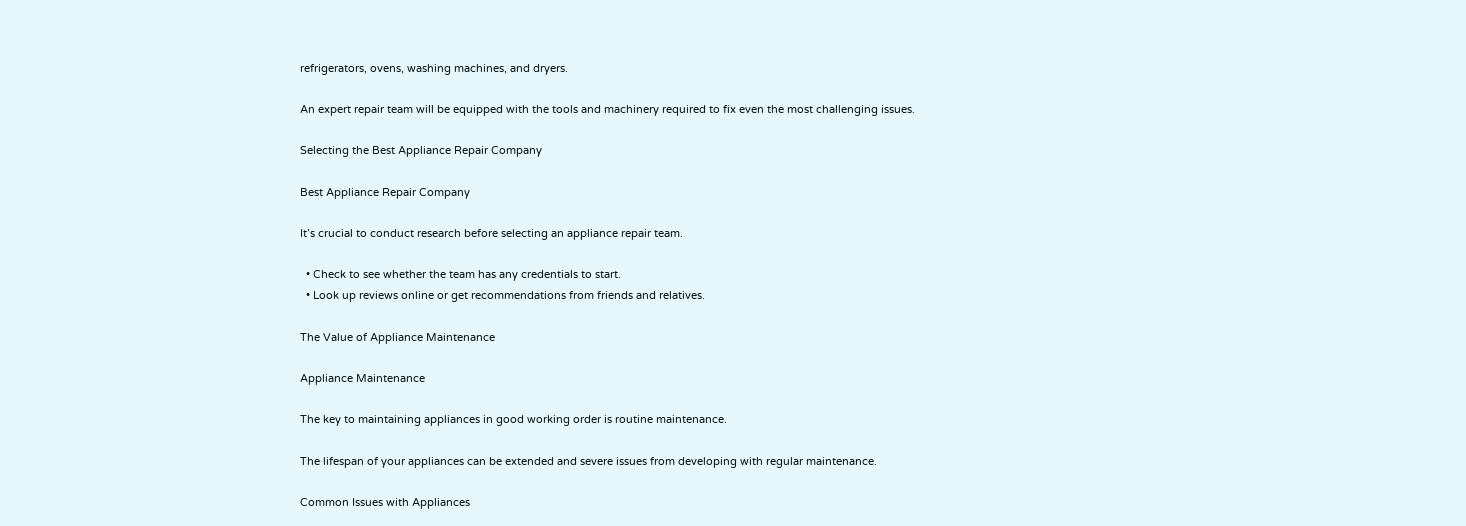refrigerators, ovens, washing machines, and dryers.

An expert repair team will be equipped with the tools and machinery required to fix even the most challenging issues.

Selecting the Best Appliance Repair Company

Best Appliance Repair Company

It’s crucial to conduct research before selecting an appliance repair team.

  • Check to see whether the team has any credentials to start.
  • Look up reviews online or get recommendations from friends and relatives.

The Value of Appliance Maintenance

Appliance Maintenance

The key to maintaining appliances in good working order is routine maintenance.

The lifespan of your appliances can be extended and severe issues from developing with regular maintenance.

Common Issues with Appliances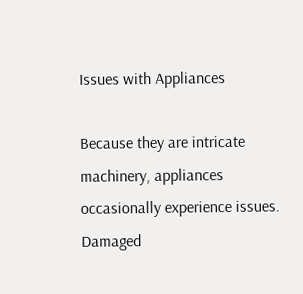Issues with Appliances

Because they are intricate machinery, appliances occasionally experience issues. Damaged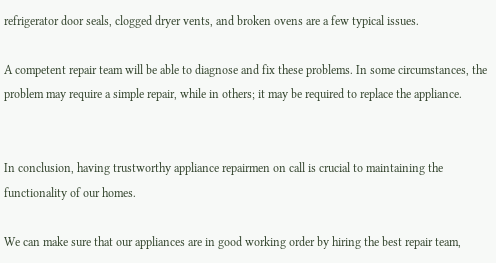refrigerator door seals, clogged dryer vents, and broken ovens are a few typical issues.

A competent repair team will be able to diagnose and fix these problems. In some circumstances, the problem may require a simple repair, while in others; it may be required to replace the appliance.


In conclusion, having trustworthy appliance repairmen on call is crucial to maintaining the functionality of our homes.

We can make sure that our appliances are in good working order by hiring the best repair team,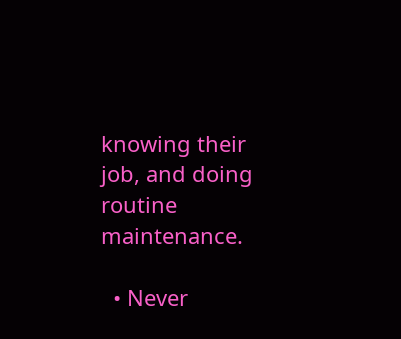knowing their job, and doing routine maintenance.

  • Never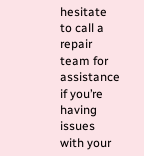hesitate to call a repair team for assistance if you’re having issues with your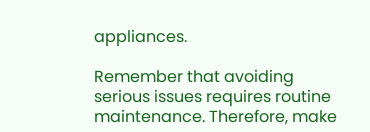appliances.

Remember that avoiding serious issues requires routine maintenance. Therefore, make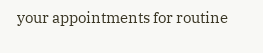your appointments for routine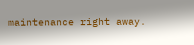maintenance right away.